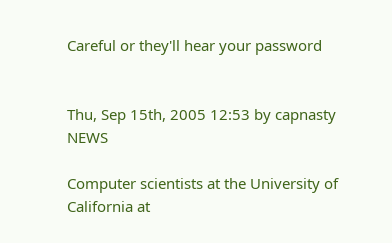Careful or they'll hear your password


Thu, Sep 15th, 2005 12:53 by capnasty NEWS

Computer scientists at the University of California at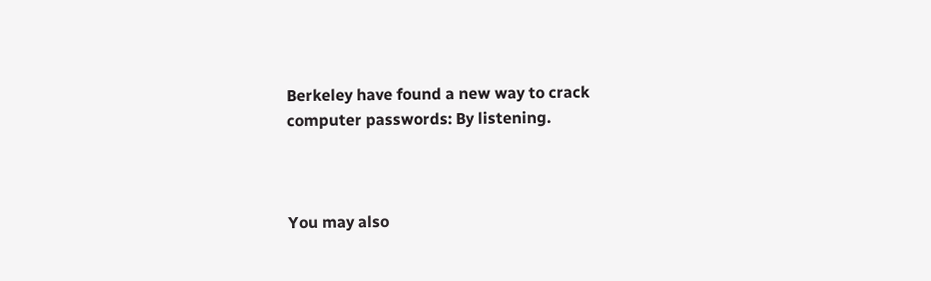Berkeley have found a new way to crack computer passwords: By listening.



You may also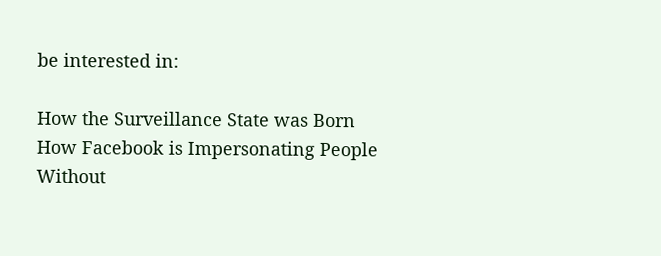be interested in:

How the Surveillance State was Born
How Facebook is Impersonating People Without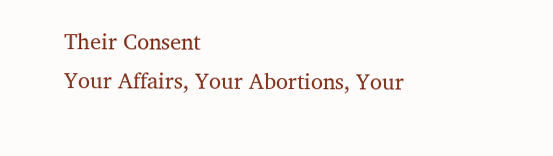Their Consent
Your Affairs, Your Abortions, Your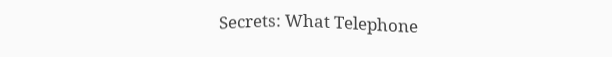Secrets: What Telephone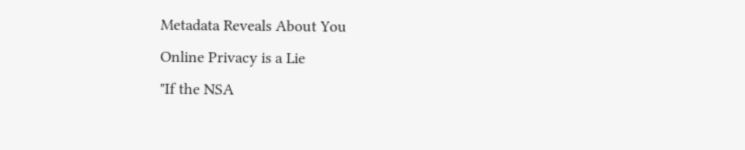Metadata Reveals About You
Online Privacy is a Lie
"If the NSA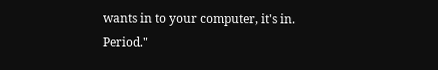wants in to your computer, it's in. Period."